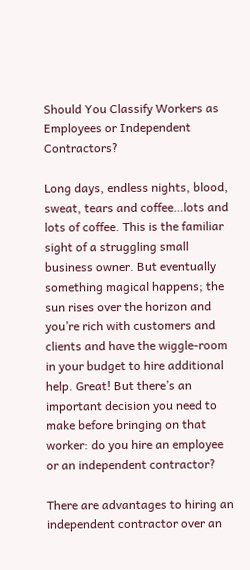Should You Classify Workers as Employees or Independent Contractors?

Long days, endless nights, blood, sweat, tears and coffee…lots and lots of coffee. This is the familiar sight of a struggling small business owner. But eventually something magical happens; the sun rises over the horizon and you’re rich with customers and clients and have the wiggle-room in your budget to hire additional help. Great! But there’s an important decision you need to make before bringing on that worker: do you hire an employee or an independent contractor?

There are advantages to hiring an independent contractor over an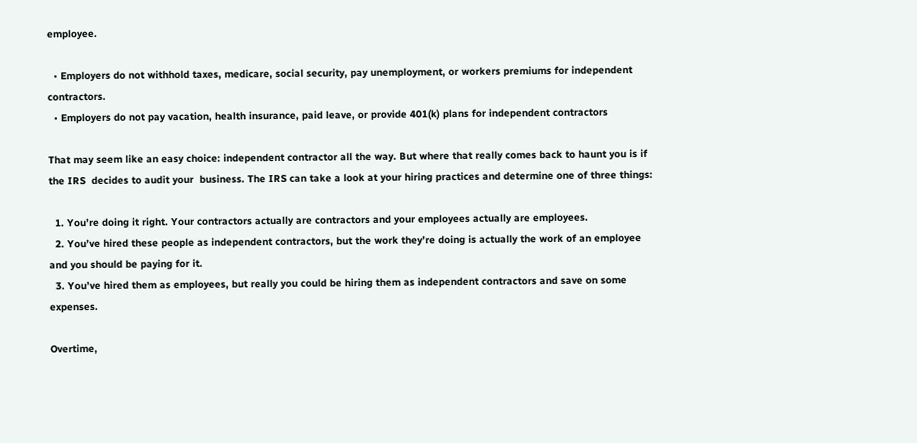employee.

  • Employers do not withhold taxes, medicare, social security, pay unemployment, or workers premiums for independent contractors.
  • Employers do not pay vacation, health insurance, paid leave, or provide 401(k) plans for independent contractors

That may seem like an easy choice: independent contractor all the way. But where that really comes back to haunt you is if the IRS  decides to audit your  business. The IRS can take a look at your hiring practices and determine one of three things:

  1. You’re doing it right. Your contractors actually are contractors and your employees actually are employees.
  2. You’ve hired these people as independent contractors, but the work they’re doing is actually the work of an employee and you should be paying for it.
  3. You’ve hired them as employees, but really you could be hiring them as independent contractors and save on some expenses.

Overtime,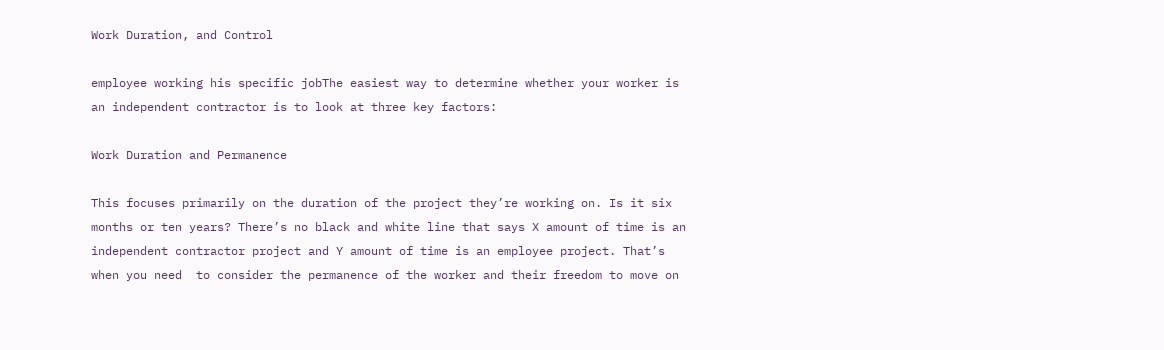Work Duration, and Control

employee working his specific jobThe easiest way to determine whether your worker is an independent contractor is to look at three key factors:

Work Duration and Permanence

This focuses primarily on the duration of the project they’re working on. Is it six months or ten years? There’s no black and white line that says X amount of time is an independent contractor project and Y amount of time is an employee project. That’s when you need  to consider the permanence of the worker and their freedom to move on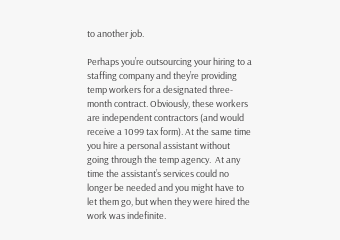to another job.

Perhaps you’re outsourcing your hiring to a staffing company and they’re providing temp workers for a designated three-month contract. Obviously, these workers are independent contractors (and would receive a 1099 tax form). At the same time you hire a personal assistant without going through the temp agency.  At any time the assistant’s services could no longer be needed and you might have to let them go, but when they were hired the work was indefinite.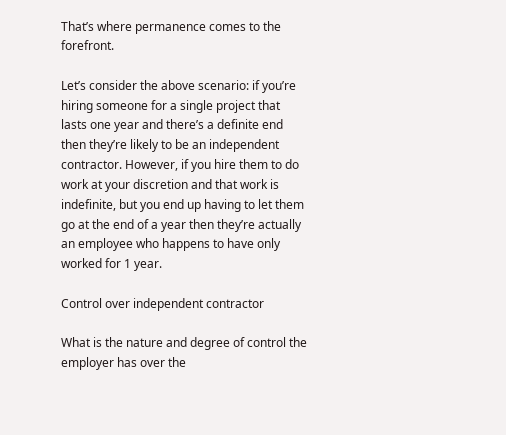That’s where permanence comes to the forefront.

Let’s consider the above scenario: if you’re hiring someone for a single project that lasts one year and there’s a definite end then they’re likely to be an independent contractor. However, if you hire them to do work at your discretion and that work is indefinite, but you end up having to let them go at the end of a year then they’re actually an employee who happens to have only worked for 1 year.

Control over independent contractor

What is the nature and degree of control the employer has over the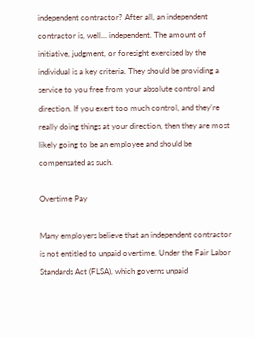independent contractor? After all, an independent contractor is, well… independent. The amount of initiative, judgment, or foresight exercised by the individual is a key criteria. They should be providing a service to you free from your absolute control and direction. If you exert too much control, and they’re really doing things at your direction, then they are most likely going to be an employee and should be compensated as such.

Overtime Pay

Many employers believe that an independent contractor is not entitled to unpaid overtime. Under the Fair Labor Standards Act (FLSA), which governs unpaid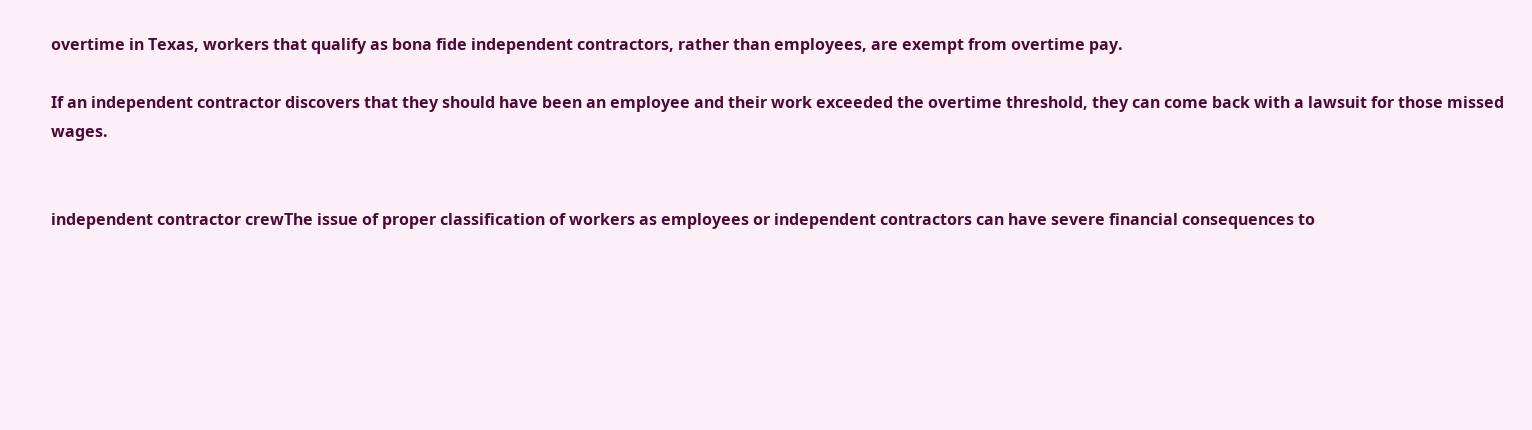overtime in Texas, workers that qualify as bona fide independent contractors, rather than employees, are exempt from overtime pay.

If an independent contractor discovers that they should have been an employee and their work exceeded the overtime threshold, they can come back with a lawsuit for those missed wages.


independent contractor crewThe issue of proper classification of workers as employees or independent contractors can have severe financial consequences to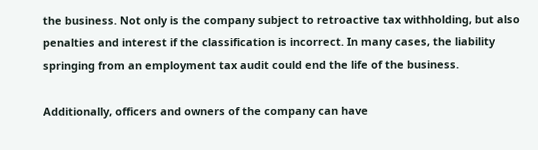the business. Not only is the company subject to retroactive tax withholding, but also penalties and interest if the classification is incorrect. In many cases, the liability springing from an employment tax audit could end the life of the business.

Additionally, officers and owners of the company can have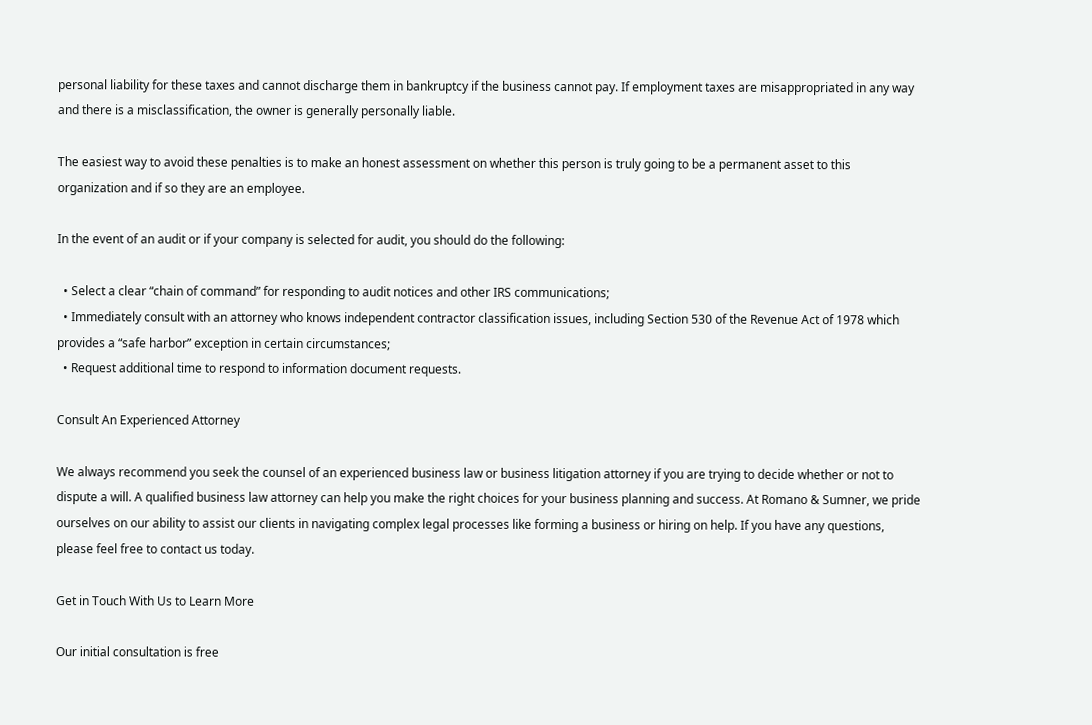personal liability for these taxes and cannot discharge them in bankruptcy if the business cannot pay. If employment taxes are misappropriated in any way and there is a misclassification, the owner is generally personally liable.

The easiest way to avoid these penalties is to make an honest assessment on whether this person is truly going to be a permanent asset to this organization and if so they are an employee.

In the event of an audit or if your company is selected for audit, you should do the following:

  • Select a clear “chain of command” for responding to audit notices and other IRS communications;
  • Immediately consult with an attorney who knows independent contractor classification issues, including Section 530 of the Revenue Act of 1978 which provides a “safe harbor” exception in certain circumstances;
  • Request additional time to respond to information document requests.

Consult An Experienced Attorney

We always recommend you seek the counsel of an experienced business law or business litigation attorney if you are trying to decide whether or not to dispute a will. A qualified business law attorney can help you make the right choices for your business planning and success. At Romano & Sumner, we pride ourselves on our ability to assist our clients in navigating complex legal processes like forming a business or hiring on help. If you have any questions, please feel free to contact us today.

Get in Touch With Us to Learn More

Our initial consultation is free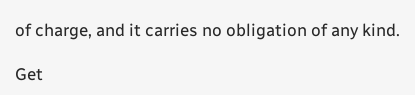of charge, and it carries no obligation of any kind.

Get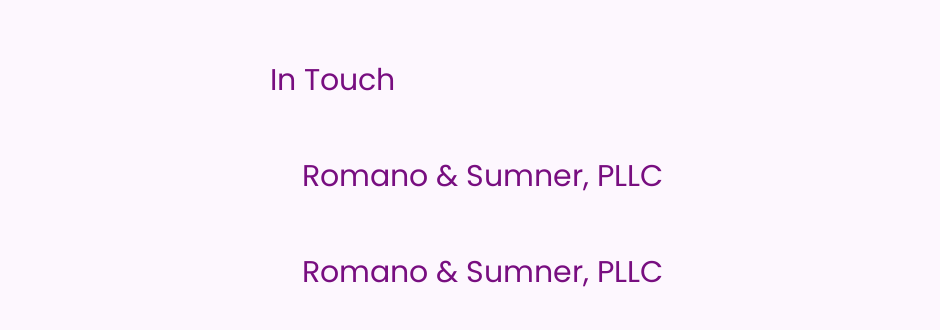In Touch

    Romano & Sumner, PLLC

    Romano & Sumner, PLLC